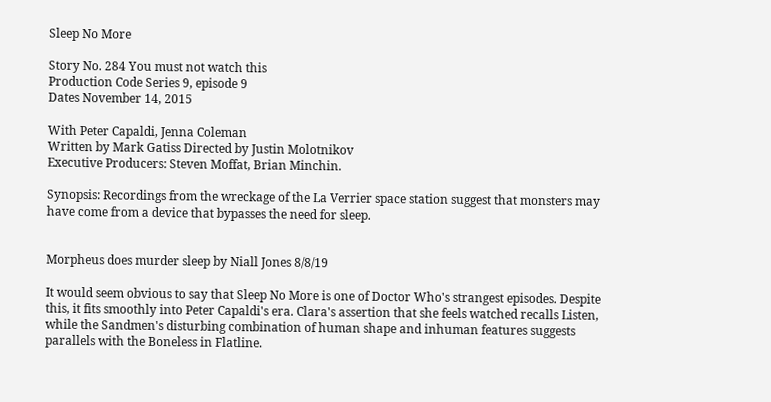Sleep No More

Story No. 284 You must not watch this
Production Code Series 9, episode 9
Dates November 14, 2015

With Peter Capaldi, Jenna Coleman
Written by Mark Gatiss Directed by Justin Molotnikov
Executive Producers: Steven Moffat, Brian Minchin.

Synopsis: Recordings from the wreckage of the La Verrier space station suggest that monsters may have come from a device that bypasses the need for sleep.


Morpheus does murder sleep by Niall Jones 8/8/19

It would seem obvious to say that Sleep No More is one of Doctor Who's strangest episodes. Despite this, it fits smoothly into Peter Capaldi's era. Clara's assertion that she feels watched recalls Listen, while the Sandmen's disturbing combination of human shape and inhuman features suggests parallels with the Boneless in Flatline.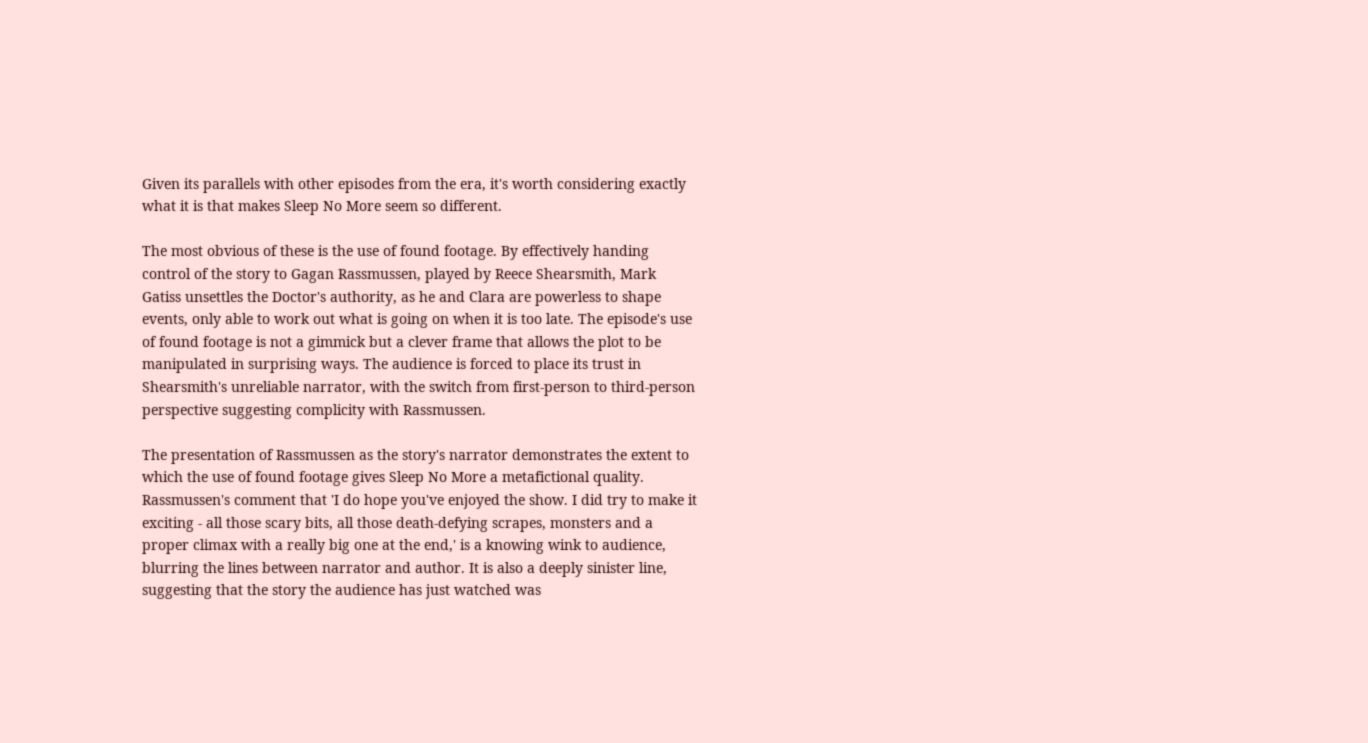Given its parallels with other episodes from the era, it's worth considering exactly what it is that makes Sleep No More seem so different.

The most obvious of these is the use of found footage. By effectively handing control of the story to Gagan Rassmussen, played by Reece Shearsmith, Mark Gatiss unsettles the Doctor's authority, as he and Clara are powerless to shape events, only able to work out what is going on when it is too late. The episode's use of found footage is not a gimmick but a clever frame that allows the plot to be manipulated in surprising ways. The audience is forced to place its trust in Shearsmith's unreliable narrator, with the switch from first-person to third-person perspective suggesting complicity with Rassmussen.

The presentation of Rassmussen as the story's narrator demonstrates the extent to which the use of found footage gives Sleep No More a metafictional quality. Rassmussen's comment that 'I do hope you've enjoyed the show. I did try to make it exciting - all those scary bits, all those death-defying scrapes, monsters and a proper climax with a really big one at the end,' is a knowing wink to audience, blurring the lines between narrator and author. It is also a deeply sinister line, suggesting that the story the audience has just watched was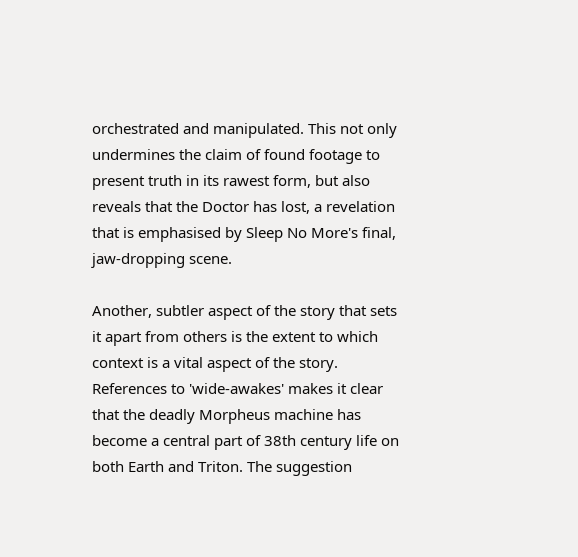orchestrated and manipulated. This not only undermines the claim of found footage to present truth in its rawest form, but also reveals that the Doctor has lost, a revelation that is emphasised by Sleep No More's final, jaw-dropping scene.

Another, subtler aspect of the story that sets it apart from others is the extent to which context is a vital aspect of the story. References to 'wide-awakes' makes it clear that the deadly Morpheus machine has become a central part of 38th century life on both Earth and Triton. The suggestion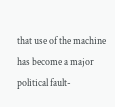that use of the machine has become a major political fault-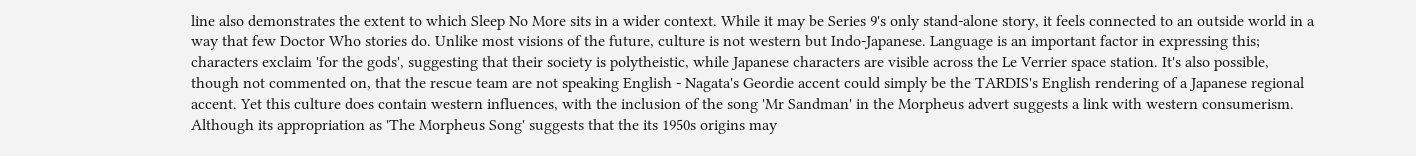line also demonstrates the extent to which Sleep No More sits in a wider context. While it may be Series 9's only stand-alone story, it feels connected to an outside world in a way that few Doctor Who stories do. Unlike most visions of the future, culture is not western but Indo-Japanese. Language is an important factor in expressing this; characters exclaim 'for the gods', suggesting that their society is polytheistic, while Japanese characters are visible across the Le Verrier space station. It's also possible, though not commented on, that the rescue team are not speaking English - Nagata's Geordie accent could simply be the TARDIS's English rendering of a Japanese regional accent. Yet this culture does contain western influences, with the inclusion of the song 'Mr Sandman' in the Morpheus advert suggests a link with western consumerism. Although its appropriation as 'The Morpheus Song' suggests that the its 1950s origins may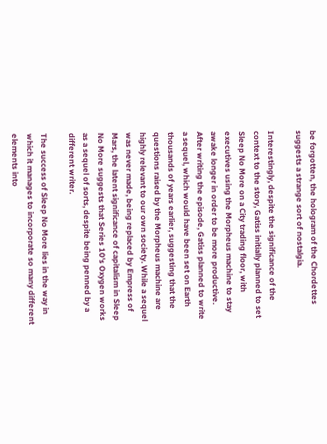be forgotten, the hologram of the Chordettes suggests a strange sort of nostalgia.

Interestingly, despite the significance of the context to the story, Gatiss initially planned to set Sleep No More on a City trading floor, with executives using the Morpheus machine to stay awake longer in order to be more productive. After writing the episode, Gatiss planned to write a sequel, which would have been set on Earth thousands of years earlier, suggesting that the questions raised by the Morpheus machine are highly relevant to our own society. While a sequel was never made, being replaced by Empress of Mars, the latent significance of capitalism in Sleep No More suggests that Series 10's Oxygen works as a sequel of sorts, despite being penned by a different writer.

The success of Sleep No More lies in the way in which it manages to incorporate so many different elements into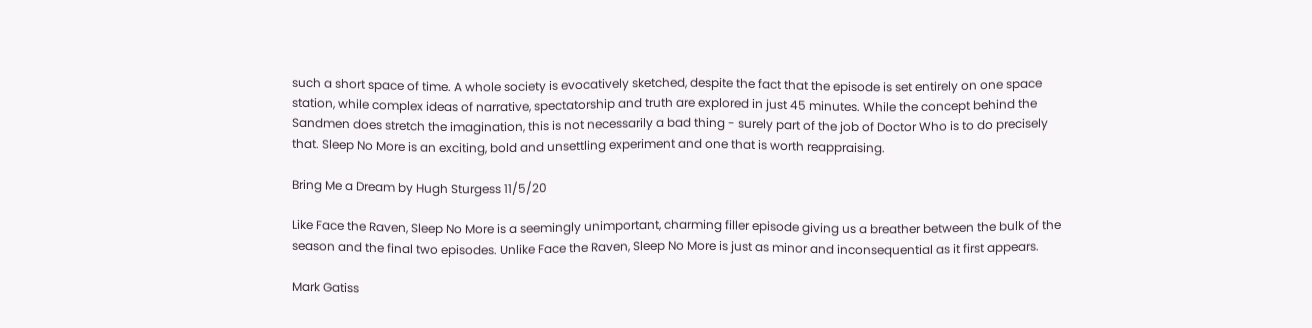such a short space of time. A whole society is evocatively sketched, despite the fact that the episode is set entirely on one space station, while complex ideas of narrative, spectatorship and truth are explored in just 45 minutes. While the concept behind the Sandmen does stretch the imagination, this is not necessarily a bad thing - surely part of the job of Doctor Who is to do precisely that. Sleep No More is an exciting, bold and unsettling experiment and one that is worth reappraising.

Bring Me a Dream by Hugh Sturgess 11/5/20

Like Face the Raven, Sleep No More is a seemingly unimportant, charming filler episode giving us a breather between the bulk of the season and the final two episodes. Unlike Face the Raven, Sleep No More is just as minor and inconsequential as it first appears.

Mark Gatiss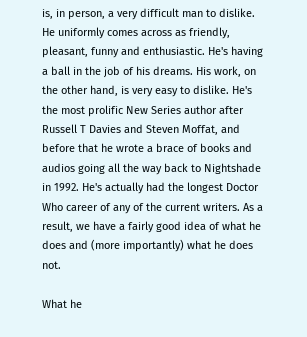is, in person, a very difficult man to dislike. He uniformly comes across as friendly, pleasant, funny and enthusiastic. He's having a ball in the job of his dreams. His work, on the other hand, is very easy to dislike. He's the most prolific New Series author after Russell T Davies and Steven Moffat, and before that he wrote a brace of books and audios going all the way back to Nightshade in 1992. He's actually had the longest Doctor Who career of any of the current writers. As a result, we have a fairly good idea of what he does and (more importantly) what he does not.

What he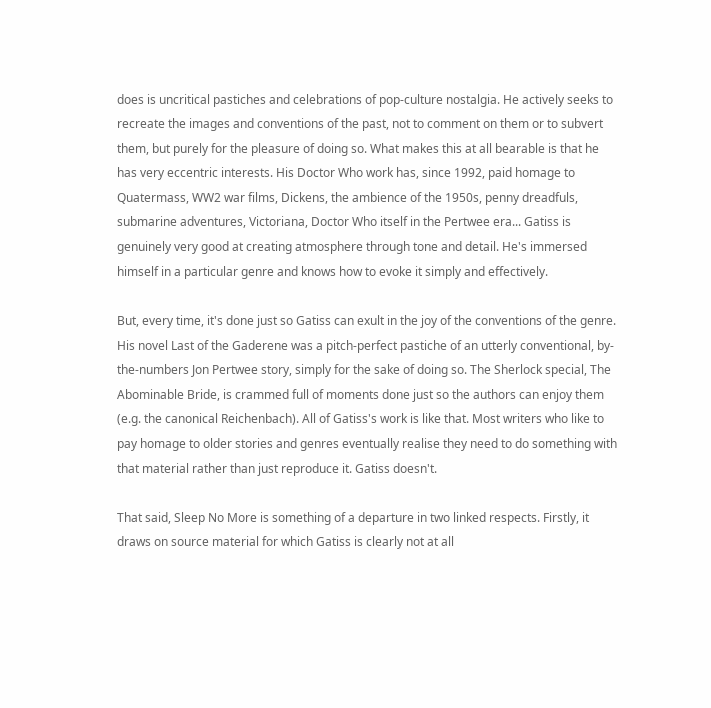does is uncritical pastiches and celebrations of pop-culture nostalgia. He actively seeks to recreate the images and conventions of the past, not to comment on them or to subvert them, but purely for the pleasure of doing so. What makes this at all bearable is that he has very eccentric interests. His Doctor Who work has, since 1992, paid homage to Quatermass, WW2 war films, Dickens, the ambience of the 1950s, penny dreadfuls, submarine adventures, Victoriana, Doctor Who itself in the Pertwee era... Gatiss is genuinely very good at creating atmosphere through tone and detail. He's immersed himself in a particular genre and knows how to evoke it simply and effectively.

But, every time, it's done just so Gatiss can exult in the joy of the conventions of the genre. His novel Last of the Gaderene was a pitch-perfect pastiche of an utterly conventional, by-the-numbers Jon Pertwee story, simply for the sake of doing so. The Sherlock special, The Abominable Bride, is crammed full of moments done just so the authors can enjoy them (e.g. the canonical Reichenbach). All of Gatiss's work is like that. Most writers who like to pay homage to older stories and genres eventually realise they need to do something with that material rather than just reproduce it. Gatiss doesn't.

That said, Sleep No More is something of a departure in two linked respects. Firstly, it draws on source material for which Gatiss is clearly not at all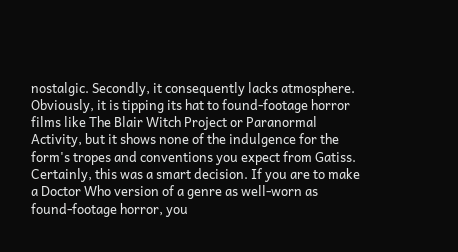nostalgic. Secondly, it consequently lacks atmosphere. Obviously, it is tipping its hat to found-footage horror films like The Blair Witch Project or Paranormal Activity, but it shows none of the indulgence for the form's tropes and conventions you expect from Gatiss. Certainly, this was a smart decision. If you are to make a Doctor Who version of a genre as well-worn as found-footage horror, you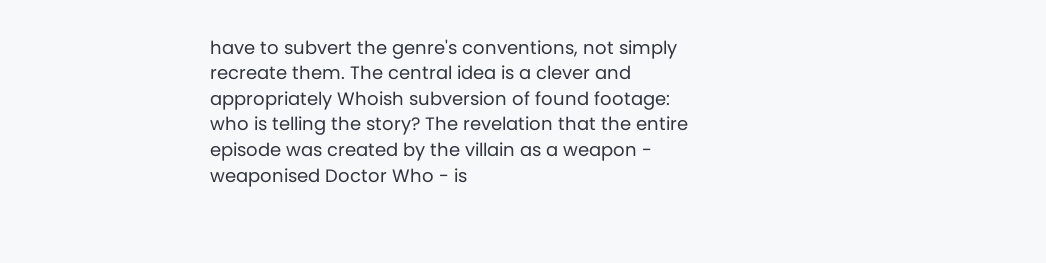have to subvert the genre's conventions, not simply recreate them. The central idea is a clever and appropriately Whoish subversion of found footage: who is telling the story? The revelation that the entire episode was created by the villain as a weapon - weaponised Doctor Who - is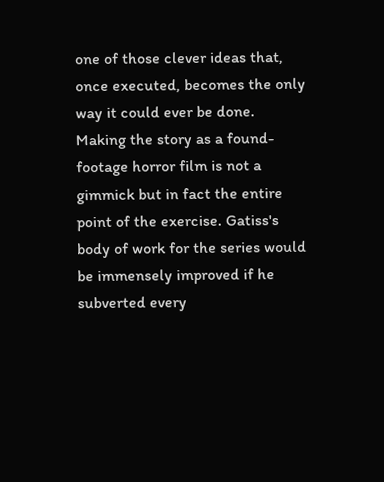one of those clever ideas that, once executed, becomes the only way it could ever be done. Making the story as a found-footage horror film is not a gimmick but in fact the entire point of the exercise. Gatiss's body of work for the series would be immensely improved if he subverted every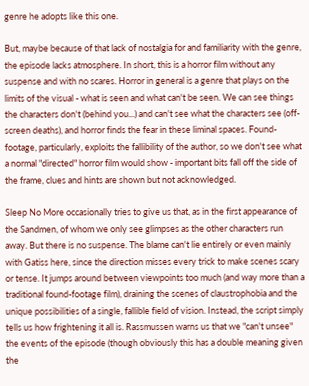genre he adopts like this one.

But, maybe because of that lack of nostalgia for and familiarity with the genre, the episode lacks atmosphere. In short, this is a horror film without any suspense and with no scares. Horror in general is a genre that plays on the limits of the visual - what is seen and what can't be seen. We can see things the characters don't (behind you...) and can't see what the characters see (off-screen deaths), and horror finds the fear in these liminal spaces. Found-footage, particularly, exploits the fallibility of the author, so we don't see what a normal "directed" horror film would show - important bits fall off the side of the frame, clues and hints are shown but not acknowledged.

Sleep No More occasionally tries to give us that, as in the first appearance of the Sandmen, of whom we only see glimpses as the other characters run away. But there is no suspense. The blame can't lie entirely or even mainly with Gatiss here, since the direction misses every trick to make scenes scary or tense. It jumps around between viewpoints too much (and way more than a traditional found-footage film), draining the scenes of claustrophobia and the unique possibilities of a single, fallible field of vision. Instead, the script simply tells us how frightening it all is. Rassmussen warns us that we "can't unsee" the events of the episode (though obviously this has a double meaning given the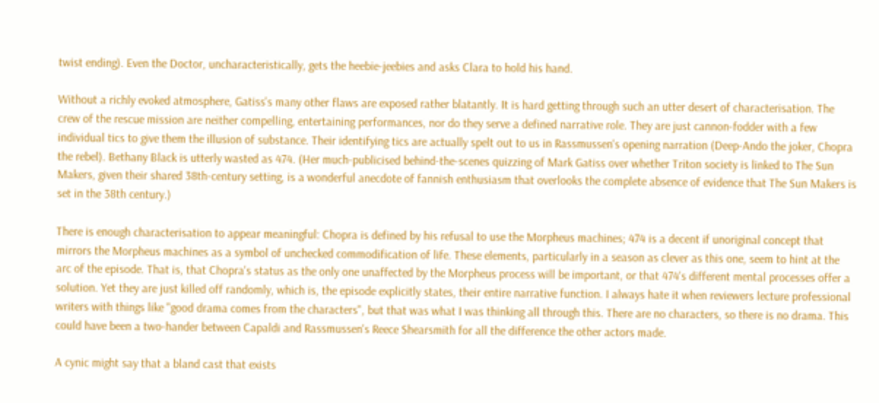twist ending). Even the Doctor, uncharacteristically, gets the heebie-jeebies and asks Clara to hold his hand.

Without a richly evoked atmosphere, Gatiss's many other flaws are exposed rather blatantly. It is hard getting through such an utter desert of characterisation. The crew of the rescue mission are neither compelling, entertaining performances, nor do they serve a defined narrative role. They are just cannon-fodder with a few individual tics to give them the illusion of substance. Their identifying tics are actually spelt out to us in Rassmussen's opening narration (Deep-Ando the joker, Chopra the rebel). Bethany Black is utterly wasted as 474. (Her much-publicised behind-the-scenes quizzing of Mark Gatiss over whether Triton society is linked to The Sun Makers, given their shared 38th-century setting, is a wonderful anecdote of fannish enthusiasm that overlooks the complete absence of evidence that The Sun Makers is set in the 38th century.)

There is enough characterisation to appear meaningful: Chopra is defined by his refusal to use the Morpheus machines; 474 is a decent if unoriginal concept that mirrors the Morpheus machines as a symbol of unchecked commodification of life. These elements, particularly in a season as clever as this one, seem to hint at the arc of the episode. That is, that Chopra's status as the only one unaffected by the Morpheus process will be important, or that 474's different mental processes offer a solution. Yet they are just killed off randomly, which is, the episode explicitly states, their entire narrative function. I always hate it when reviewers lecture professional writers with things like "good drama comes from the characters", but that was what I was thinking all through this. There are no characters, so there is no drama. This could have been a two-hander between Capaldi and Rassmussen's Reece Shearsmith for all the difference the other actors made.

A cynic might say that a bland cast that exists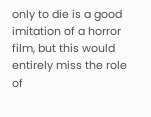only to die is a good imitation of a horror film, but this would entirely miss the role of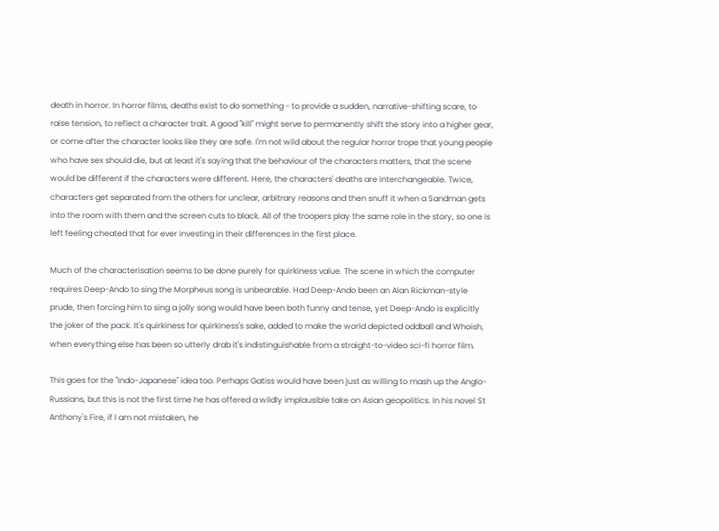death in horror. In horror films, deaths exist to do something - to provide a sudden, narrative-shifting scare, to raise tension, to reflect a character trait. A good "kill" might serve to permanently shift the story into a higher gear, or come after the character looks like they are safe. I'm not wild about the regular horror trope that young people who have sex should die, but at least it's saying that the behaviour of the characters matters, that the scene would be different if the characters were different. Here, the characters' deaths are interchangeable. Twice, characters get separated from the others for unclear, arbitrary reasons and then snuff it when a Sandman gets into the room with them and the screen cuts to black. All of the troopers play the same role in the story, so one is left feeling cheated that for ever investing in their differences in the first place.

Much of the characterisation seems to be done purely for quirkiness value. The scene in which the computer requires Deep-Ando to sing the Morpheus song is unbearable. Had Deep-Ando been an Alan Rickman-style prude, then forcing him to sing a jolly song would have been both funny and tense, yet Deep-Ando is explicitly the joker of the pack. It's quirkiness for quirkiness's sake, added to make the world depicted oddball and Whoish, when everything else has been so utterly drab it's indistinguishable from a straight-to-video sci-fi horror film.

This goes for the "Indo-Japanese" idea too. Perhaps Gatiss would have been just as willing to mash up the Anglo-Russians, but this is not the first time he has offered a wildly implausible take on Asian geopolitics. In his novel St Anthony's Fire, if I am not mistaken, he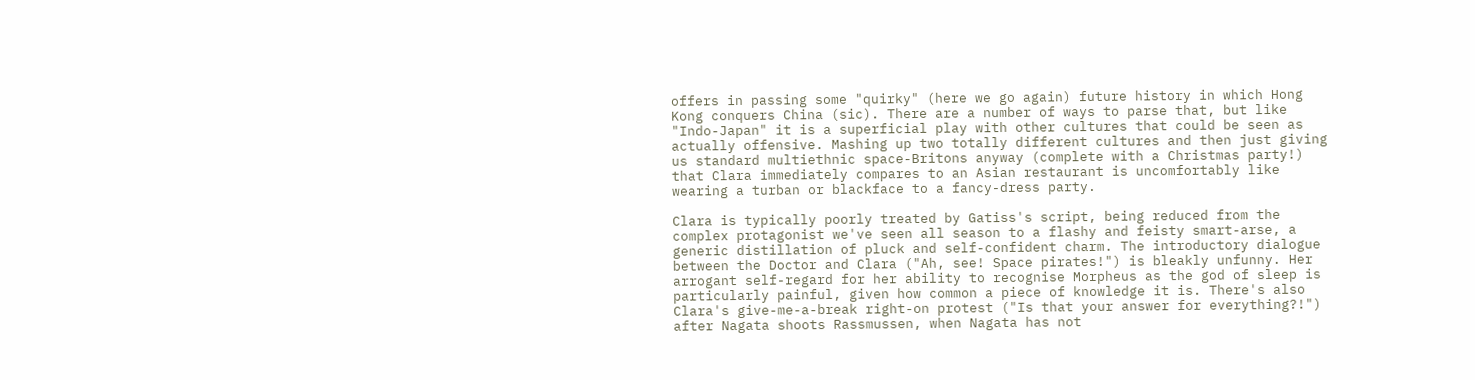offers in passing some "quirky" (here we go again) future history in which Hong Kong conquers China (sic). There are a number of ways to parse that, but like "Indo-Japan" it is a superficial play with other cultures that could be seen as actually offensive. Mashing up two totally different cultures and then just giving us standard multiethnic space-Britons anyway (complete with a Christmas party!) that Clara immediately compares to an Asian restaurant is uncomfortably like wearing a turban or blackface to a fancy-dress party.

Clara is typically poorly treated by Gatiss's script, being reduced from the complex protagonist we've seen all season to a flashy and feisty smart-arse, a generic distillation of pluck and self-confident charm. The introductory dialogue between the Doctor and Clara ("Ah, see! Space pirates!") is bleakly unfunny. Her arrogant self-regard for her ability to recognise Morpheus as the god of sleep is particularly painful, given how common a piece of knowledge it is. There's also Clara's give-me-a-break right-on protest ("Is that your answer for everything?!") after Nagata shoots Rassmussen, when Nagata has not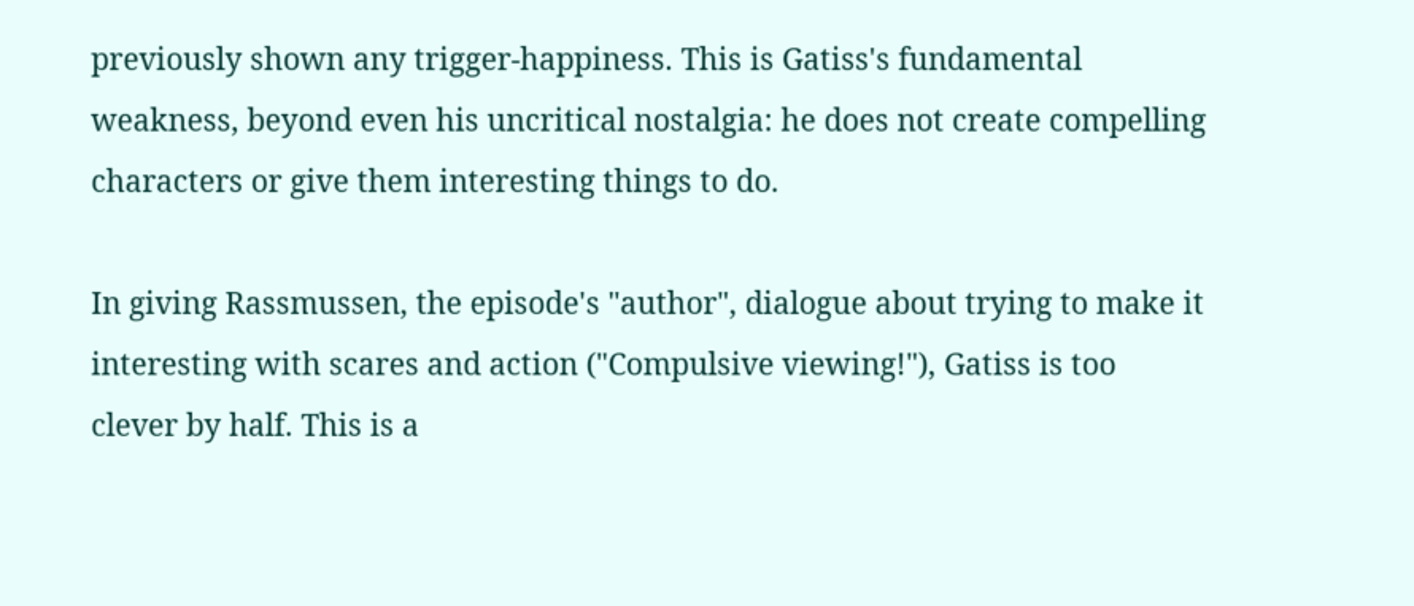previously shown any trigger-happiness. This is Gatiss's fundamental weakness, beyond even his uncritical nostalgia: he does not create compelling characters or give them interesting things to do.

In giving Rassmussen, the episode's "author", dialogue about trying to make it interesting with scares and action ("Compulsive viewing!"), Gatiss is too clever by half. This is a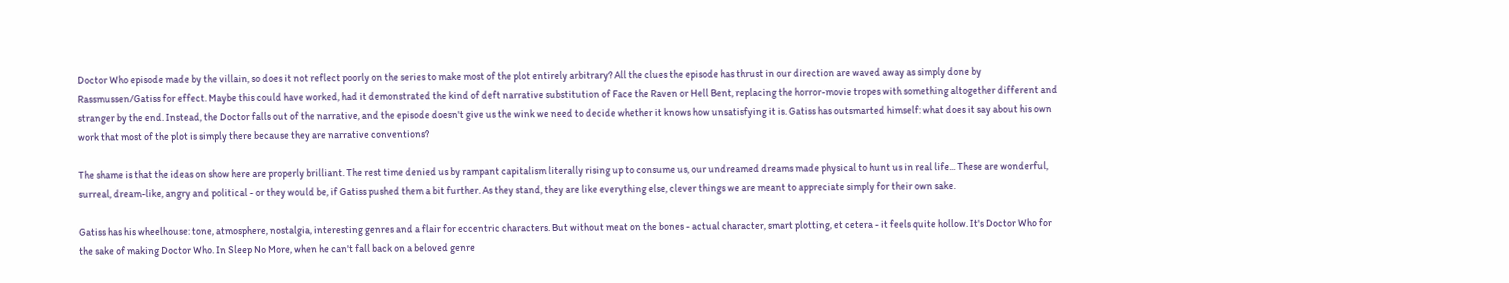Doctor Who episode made by the villain, so does it not reflect poorly on the series to make most of the plot entirely arbitrary? All the clues the episode has thrust in our direction are waved away as simply done by Rassmussen/Gatiss for effect. Maybe this could have worked, had it demonstrated the kind of deft narrative substitution of Face the Raven or Hell Bent, replacing the horror-movie tropes with something altogether different and stranger by the end. Instead, the Doctor falls out of the narrative, and the episode doesn't give us the wink we need to decide whether it knows how unsatisfying it is. Gatiss has outsmarted himself: what does it say about his own work that most of the plot is simply there because they are narrative conventions?

The shame is that the ideas on show here are properly brilliant. The rest time denied us by rampant capitalism literally rising up to consume us, our undreamed dreams made physical to hunt us in real life... These are wonderful, surreal, dream-like, angry and political - or they would be, if Gatiss pushed them a bit further. As they stand, they are like everything else, clever things we are meant to appreciate simply for their own sake.

Gatiss has his wheelhouse: tone, atmosphere, nostalgia, interesting genres and a flair for eccentric characters. But without meat on the bones - actual character, smart plotting, et cetera - it feels quite hollow. It's Doctor Who for the sake of making Doctor Who. In Sleep No More, when he can't fall back on a beloved genre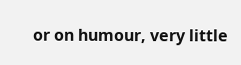or on humour, very little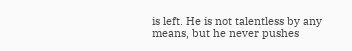is left. He is not talentless by any means, but he never pushes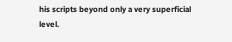his scripts beyond only a very superficial level.